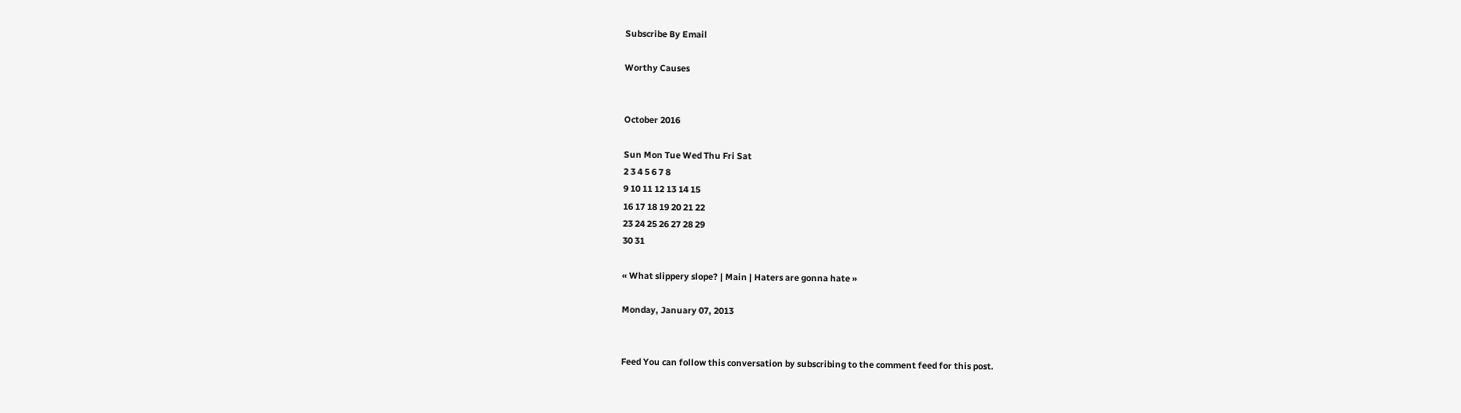Subscribe By Email

Worthy Causes


October 2016

Sun Mon Tue Wed Thu Fri Sat
2 3 4 5 6 7 8
9 10 11 12 13 14 15
16 17 18 19 20 21 22
23 24 25 26 27 28 29
30 31

« What slippery slope? | Main | Haters are gonna hate »

Monday, January 07, 2013


Feed You can follow this conversation by subscribing to the comment feed for this post.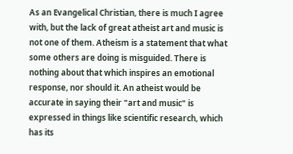As an Evangelical Christian, there is much I agree with, but the lack of great atheist art and music is not one of them. Atheism is a statement that what some others are doing is misguided. There is nothing about that which inspires an emotional response, nor should it. An atheist would be accurate in saying their "art and music" is expressed in things like scientific research, which has its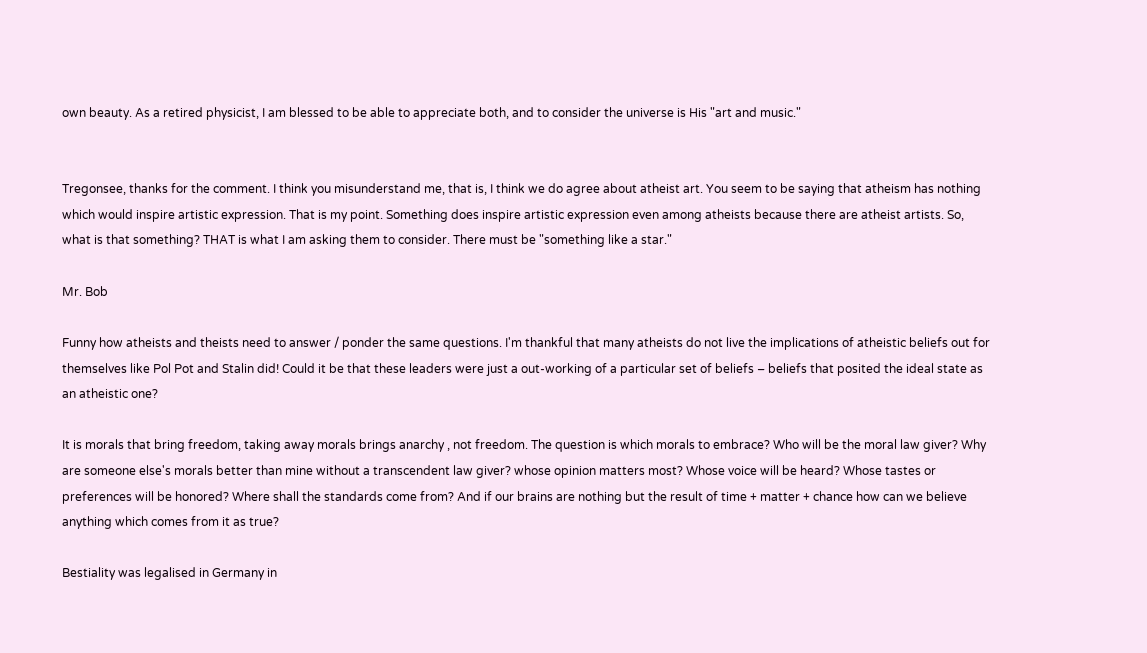own beauty. As a retired physicist, I am blessed to be able to appreciate both, and to consider the universe is His "art and music."


Tregonsee, thanks for the comment. I think you misunderstand me, that is, I think we do agree about atheist art. You seem to be saying that atheism has nothing which would inspire artistic expression. That is my point. Something does inspire artistic expression even among atheists because there are atheist artists. So, what is that something? THAT is what I am asking them to consider. There must be "something like a star."

Mr. Bob

Funny how atheists and theists need to answer / ponder the same questions. I'm thankful that many atheists do not live the implications of atheistic beliefs out for themselves like Pol Pot and Stalin did! Could it be that these leaders were just a out-working of a particular set of beliefs – beliefs that posited the ideal state as an atheistic one?

It is morals that bring freedom, taking away morals brings anarchy , not freedom. The question is which morals to embrace? Who will be the moral law giver? Why are someone else's morals better than mine without a transcendent law giver? whose opinion matters most? Whose voice will be heard? Whose tastes or preferences will be honored? Where shall the standards come from? And if our brains are nothing but the result of time + matter + chance how can we believe anything which comes from it as true?

Bestiality was legalised in Germany in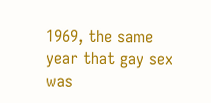1969, the same year that gay sex was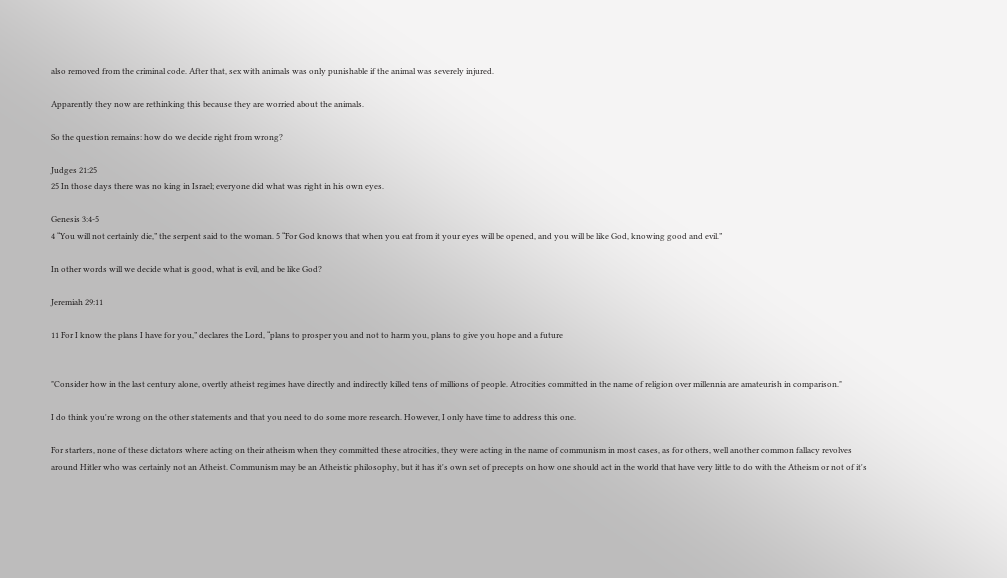also removed from the criminal code. After that, sex with animals was only punishable if the animal was severely injured.

Apparently they now are rethinking this because they are worried about the animals.

So the question remains: how do we decide right from wrong?

Judges 21:25
25 In those days there was no king in Israel; everyone did what was right in his own eyes.

Genesis 3:4-5
4 “You will not certainly die,” the serpent said to the woman. 5 “For God knows that when you eat from it your eyes will be opened, and you will be like God, knowing good and evil.”

In other words will we decide what is good, what is evil, and be like God?

Jeremiah 29:11

11 For I know the plans I have for you,” declares the Lord, “plans to prosper you and not to harm you, plans to give you hope and a future


"Consider how in the last century alone, overtly atheist regimes have directly and indirectly killed tens of millions of people. Atrocities committed in the name of religion over millennia are amateurish in comparison."

I do think you're wrong on the other statements and that you need to do some more research. However, I only have time to address this one.

For starters, none of these dictators where acting on their atheism when they committed these atrocities, they were acting in the name of communism in most cases, as for others, well another common fallacy revolves around Hitler who was certainly not an Atheist. Communism may be an Atheistic philosophy, but it has it's own set of precepts on how one should act in the world that have very little to do with the Atheism or not of it's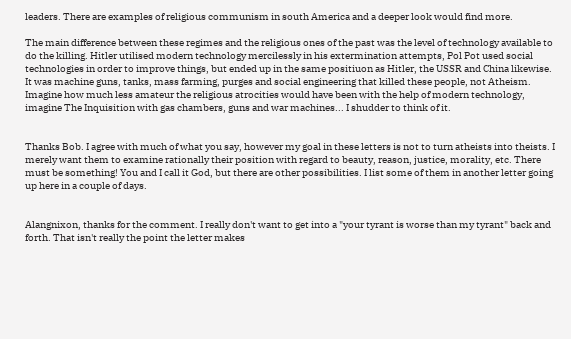leaders. There are examples of religious communism in south America and a deeper look would find more.

The main difference between these regimes and the religious ones of the past was the level of technology available to do the killing. Hitler utilised modern technology mercilessly in his extermination attempts, Pol Pot used social technologies in order to improve things, but ended up in the same positiuon as Hitler, the USSR and China likewise. It was machine guns, tanks, mass farming, purges and social engineering that killed these people, not Atheism. Imagine how much less amateur the religious atrocities would have been with the help of modern technology, imagine The Inquisition with gas chambers, guns and war machines... I shudder to think of it.


Thanks Bob. I agree with much of what you say, however my goal in these letters is not to turn atheists into theists. I merely want them to examine rationally their position with regard to beauty, reason, justice, morality, etc. There must be something! You and I call it God, but there are other possibilities. I list some of them in another letter going up here in a couple of days.


Alangnixon, thanks for the comment. I really don't want to get into a "your tyrant is worse than my tyrant" back and forth. That isn't really the point the letter makes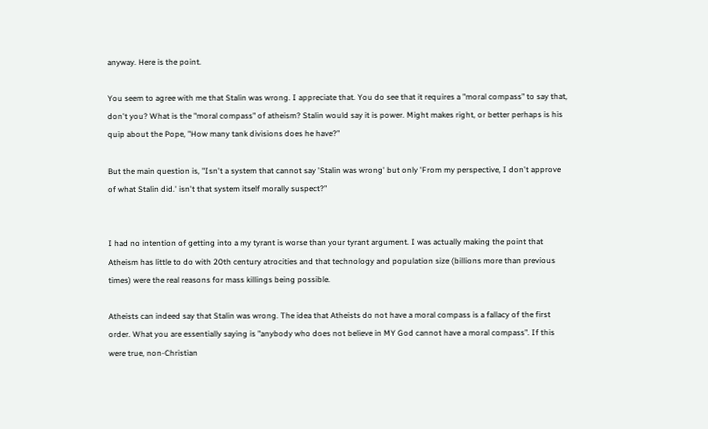anyway. Here is the point.

You seem to agree with me that Stalin was wrong. I appreciate that. You do see that it requires a "moral compass" to say that, don't you? What is the "moral compass" of atheism? Stalin would say it is power. Might makes right, or better perhaps is his quip about the Pope, "How many tank divisions does he have?"

But the main question is, "Isn't a system that cannot say 'Stalin was wrong' but only 'From my perspective, I don't approve of what Stalin did.' isn't that system itself morally suspect?"


I had no intention of getting into a my tyrant is worse than your tyrant argument. I was actually making the point that Atheism has little to do with 20th century atrocities and that technology and population size (billions more than previous times) were the real reasons for mass killings being possible.

Atheists can indeed say that Stalin was wrong. The idea that Atheists do not have a moral compass is a fallacy of the first order. What you are essentially saying is "anybody who does not believe in MY God cannot have a moral compass". If this were true, non-Christian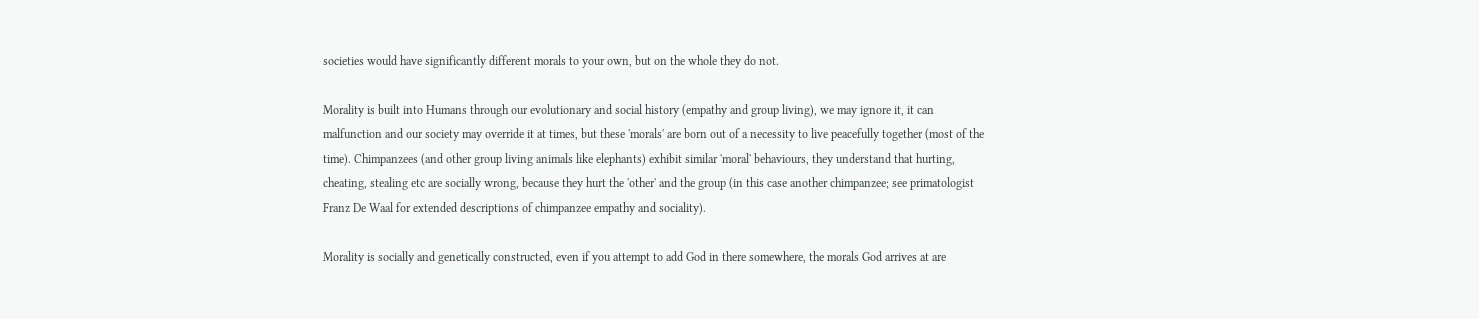societies would have significantly different morals to your own, but on the whole they do not.

Morality is built into Humans through our evolutionary and social history (empathy and group living), we may ignore it, it can malfunction and our society may override it at times, but these 'morals' are born out of a necessity to live peacefully together (most of the time). Chimpanzees (and other group living animals like elephants) exhibit similar 'moral' behaviours, they understand that hurting, cheating, stealing etc are socially wrong, because they hurt the 'other' and the group (in this case another chimpanzee; see primatologist Franz De Waal for extended descriptions of chimpanzee empathy and sociality).

Morality is socially and genetically constructed, even if you attempt to add God in there somewhere, the morals God arrives at are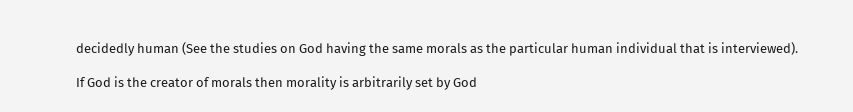decidedly human (See the studies on God having the same morals as the particular human individual that is interviewed).

If God is the creator of morals then morality is arbitrarily set by God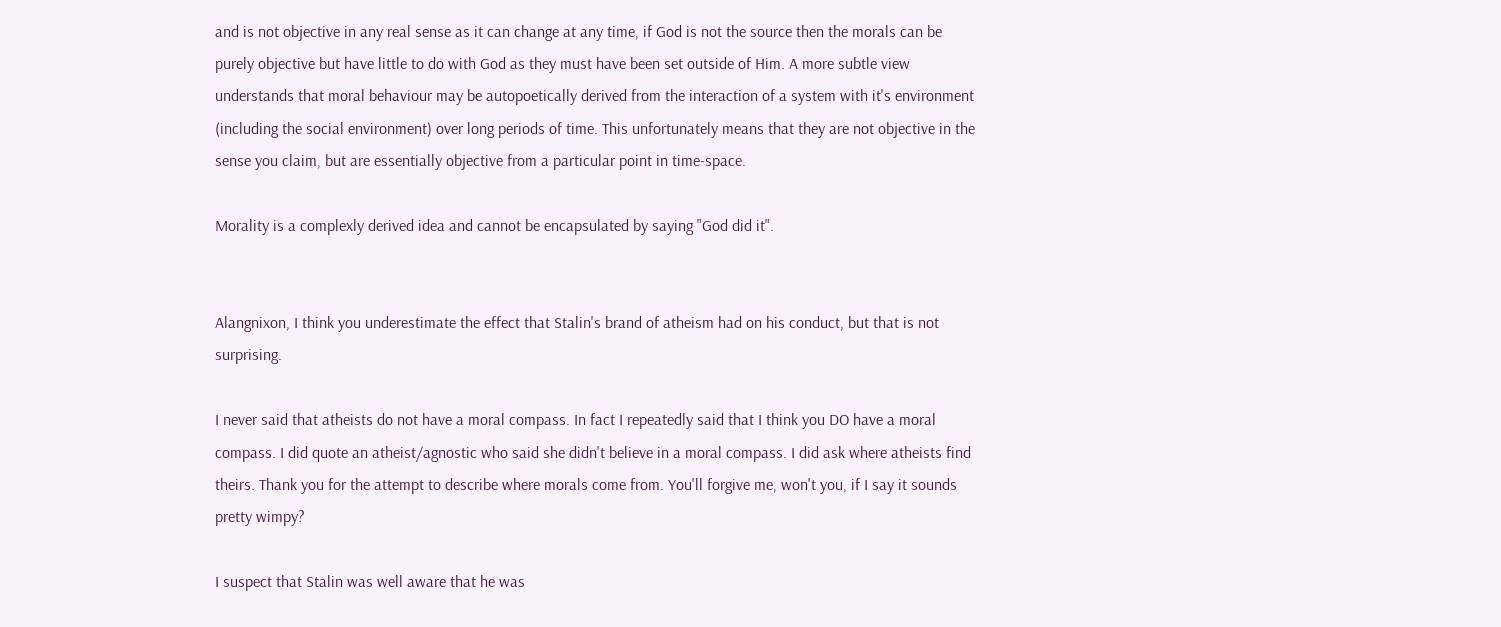and is not objective in any real sense as it can change at any time, if God is not the source then the morals can be purely objective but have little to do with God as they must have been set outside of Him. A more subtle view understands that moral behaviour may be autopoetically derived from the interaction of a system with it's environment (including the social environment) over long periods of time. This unfortunately means that they are not objective in the sense you claim, but are essentially objective from a particular point in time-space.

Morality is a complexly derived idea and cannot be encapsulated by saying "God did it".


Alangnixon, I think you underestimate the effect that Stalin's brand of atheism had on his conduct, but that is not surprising.

I never said that atheists do not have a moral compass. In fact I repeatedly said that I think you DO have a moral compass. I did quote an atheist/agnostic who said she didn't believe in a moral compass. I did ask where atheists find theirs. Thank you for the attempt to describe where morals come from. You'll forgive me, won't you, if I say it sounds pretty wimpy?

I suspect that Stalin was well aware that he was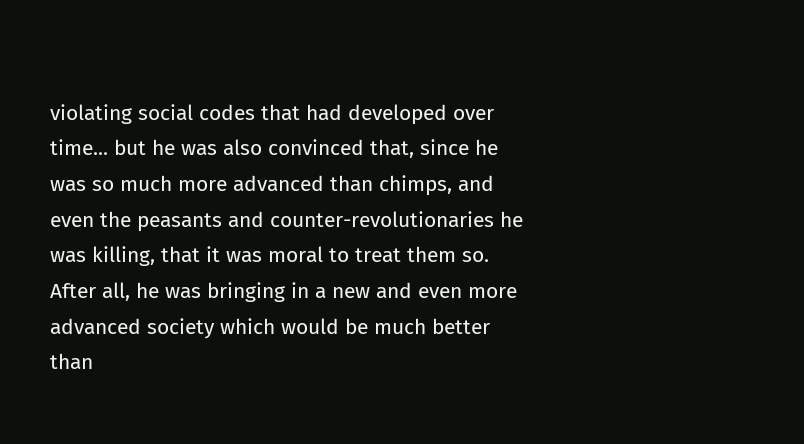violating social codes that had developed over time... but he was also convinced that, since he was so much more advanced than chimps, and even the peasants and counter-revolutionaries he was killing, that it was moral to treat them so. After all, he was bringing in a new and even more advanced society which would be much better than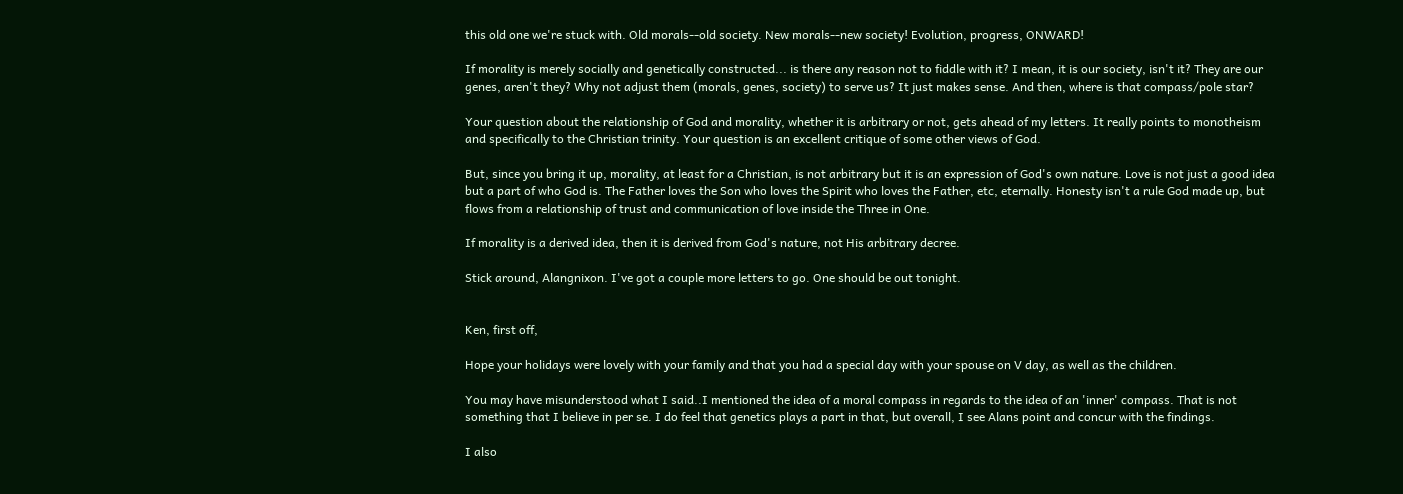this old one we're stuck with. Old morals--old society. New morals--new society! Evolution, progress, ONWARD!

If morality is merely socially and genetically constructed... is there any reason not to fiddle with it? I mean, it is our society, isn't it? They are our genes, aren't they? Why not adjust them (morals, genes, society) to serve us? It just makes sense. And then, where is that compass/pole star?

Your question about the relationship of God and morality, whether it is arbitrary or not, gets ahead of my letters. It really points to monotheism and specifically to the Christian trinity. Your question is an excellent critique of some other views of God.

But, since you bring it up, morality, at least for a Christian, is not arbitrary but it is an expression of God's own nature. Love is not just a good idea but a part of who God is. The Father loves the Son who loves the Spirit who loves the Father, etc, eternally. Honesty isn't a rule God made up, but flows from a relationship of trust and communication of love inside the Three in One.

If morality is a derived idea, then it is derived from God's nature, not His arbitrary decree.

Stick around, Alangnixon. I've got a couple more letters to go. One should be out tonight.


Ken, first off,

Hope your holidays were lovely with your family and that you had a special day with your spouse on V day, as well as the children.

You may have misunderstood what I said..I mentioned the idea of a moral compass in regards to the idea of an 'inner' compass. That is not something that I believe in per se. I do feel that genetics plays a part in that, but overall, I see Alans point and concur with the findings.

I also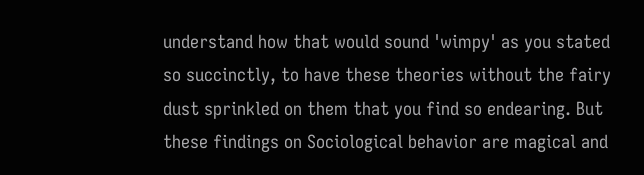understand how that would sound 'wimpy' as you stated so succinctly, to have these theories without the fairy dust sprinkled on them that you find so endearing. But these findings on Sociological behavior are magical and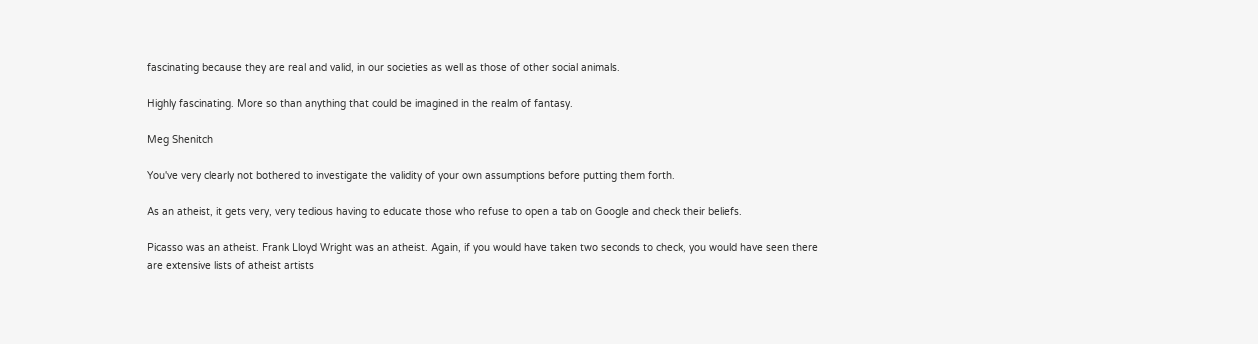fascinating because they are real and valid, in our societies as well as those of other social animals.

Highly fascinating. More so than anything that could be imagined in the realm of fantasy.

Meg Shenitch

You've very clearly not bothered to investigate the validity of your own assumptions before putting them forth.

As an atheist, it gets very, very tedious having to educate those who refuse to open a tab on Google and check their beliefs.

Picasso was an atheist. Frank Lloyd Wright was an atheist. Again, if you would have taken two seconds to check, you would have seen there are extensive lists of atheist artists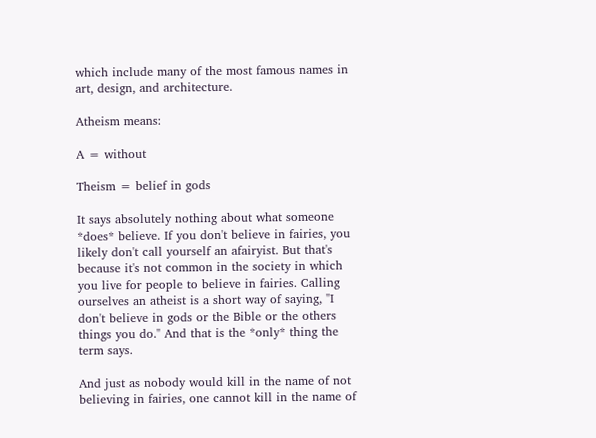which include many of the most famous names in art, design, and architecture.

Atheism means:

A = without

Theism = belief in gods

It says absolutely nothing about what someone *does* believe. If you don't believe in fairies, you likely don't call yourself an afairyist. But that's because it's not common in the society in which you live for people to believe in fairies. Calling ourselves an atheist is a short way of saying, "I don't believe in gods or the Bible or the others things you do." And that is the *only* thing the term says.

And just as nobody would kill in the name of not believing in fairies, one cannot kill in the name of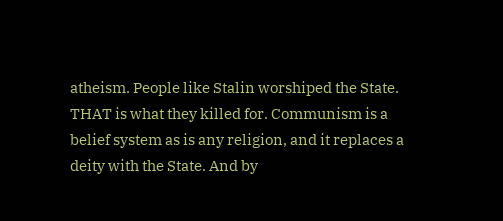atheism. People like Stalin worshiped the State. THAT is what they killed for. Communism is a belief system as is any religion, and it replaces a deity with the State. And by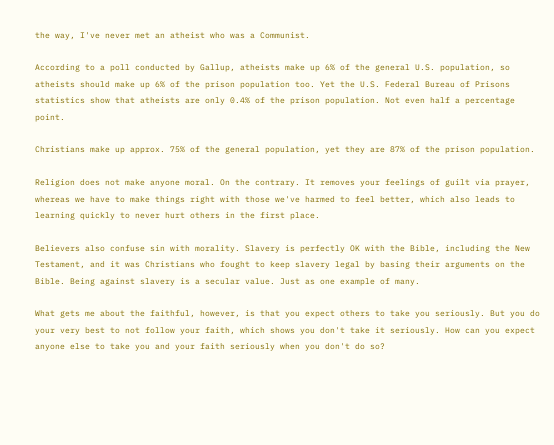the way, I've never met an atheist who was a Communist.

According to a poll conducted by Gallup, atheists make up 6% of the general U.S. population, so atheists should make up 6% of the prison population too. Yet the U.S. Federal Bureau of Prisons statistics show that atheists are only 0.4% of the prison population. Not even half a percentage point.

Christians make up approx. 75% of the general population, yet they are 87% of the prison population.

Religion does not make anyone moral. On the contrary. It removes your feelings of guilt via prayer, whereas we have to make things right with those we've harmed to feel better, which also leads to learning quickly to never hurt others in the first place.

Believers also confuse sin with morality. Slavery is perfectly OK with the Bible, including the New Testament, and it was Christians who fought to keep slavery legal by basing their arguments on the Bible. Being against slavery is a secular value. Just as one example of many.

What gets me about the faithful, however, is that you expect others to take you seriously. But you do your very best to not follow your faith, which shows you don't take it seriously. How can you expect anyone else to take you and your faith seriously when you don't do so?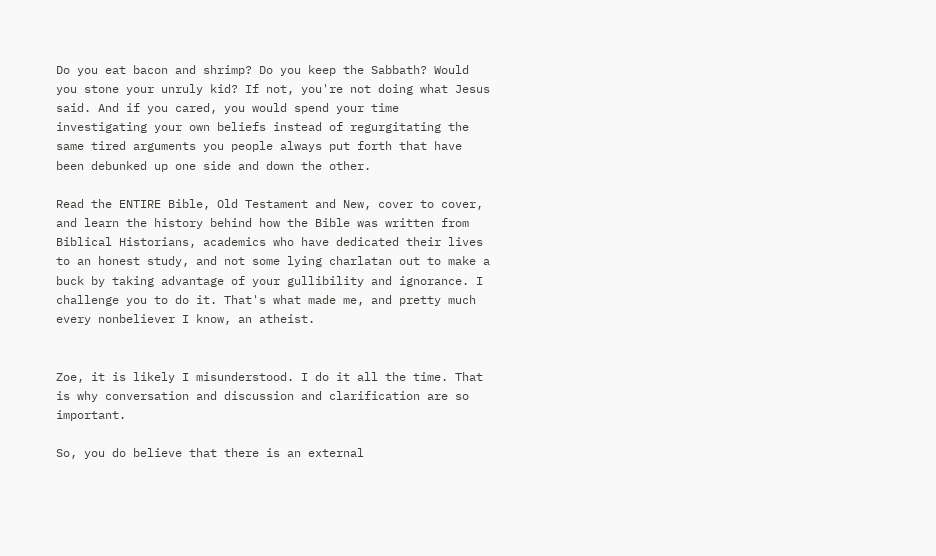Do you eat bacon and shrimp? Do you keep the Sabbath? Would you stone your unruly kid? If not, you're not doing what Jesus said. And if you cared, you would spend your time investigating your own beliefs instead of regurgitating the same tired arguments you people always put forth that have been debunked up one side and down the other.

Read the ENTIRE Bible, Old Testament and New, cover to cover, and learn the history behind how the Bible was written from Biblical Historians, academics who have dedicated their lives to an honest study, and not some lying charlatan out to make a buck by taking advantage of your gullibility and ignorance. I challenge you to do it. That's what made me, and pretty much every nonbeliever I know, an atheist.


Zoe, it is likely I misunderstood. I do it all the time. That is why conversation and discussion and clarification are so important.

So, you do believe that there is an external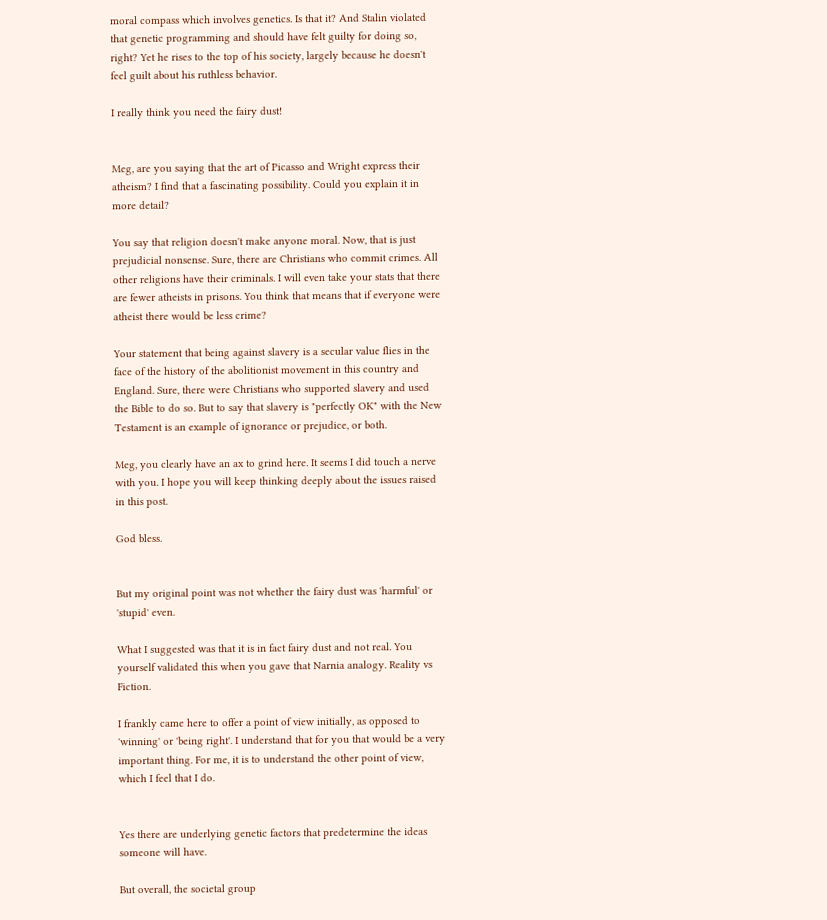moral compass which involves genetics. Is that it? And Stalin violated that genetic programming and should have felt guilty for doing so, right? Yet he rises to the top of his society, largely because he doesn't feel guilt about his ruthless behavior.

I really think you need the fairy dust!


Meg, are you saying that the art of Picasso and Wright express their atheism? I find that a fascinating possibility. Could you explain it in more detail?

You say that religion doesn't make anyone moral. Now, that is just prejudicial nonsense. Sure, there are Christians who commit crimes. All other religions have their criminals. I will even take your stats that there are fewer atheists in prisons. You think that means that if everyone were atheist there would be less crime?

Your statement that being against slavery is a secular value flies in the face of the history of the abolitionist movement in this country and England. Sure, there were Christians who supported slavery and used the Bible to do so. But to say that slavery is "perfectly OK" with the New Testament is an example of ignorance or prejudice, or both.

Meg, you clearly have an ax to grind here. It seems I did touch a nerve with you. I hope you will keep thinking deeply about the issues raised in this post.

God bless.


But my original point was not whether the fairy dust was 'harmful' or 'stupid' even.

What I suggested was that it is in fact fairy dust and not real. You yourself validated this when you gave that Narnia analogy. Reality vs Fiction.

I frankly came here to offer a point of view initially, as opposed to 'winning' or 'being right'. I understand that for you that would be a very important thing. For me, it is to understand the other point of view, which I feel that I do.


Yes there are underlying genetic factors that predetermine the ideas someone will have.

But overall, the societal group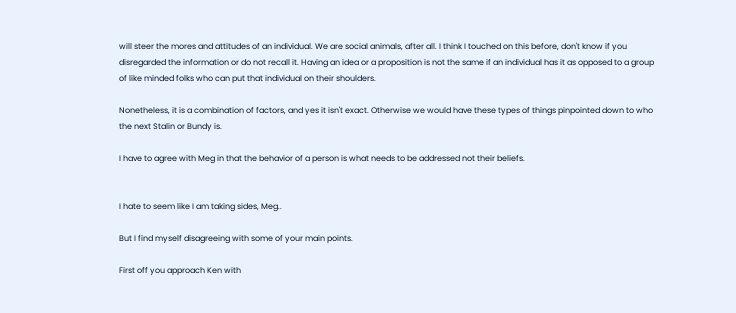will steer the mores and attitudes of an individual. We are social animals, after all. I think I touched on this before, don't know if you disregarded the information or do not recall it. Having an idea or a proposition is not the same if an individual has it as opposed to a group of like minded folks who can put that individual on their shoulders.

Nonetheless, it is a combination of factors, and yes it isn't exact. Otherwise we would have these types of things pinpointed down to who the next Stalin or Bundy is.

I have to agree with Meg in that the behavior of a person is what needs to be addressed not their beliefs.


I hate to seem like I am taking sides, Meg..

But I find myself disagreeing with some of your main points.

First off you approach Ken with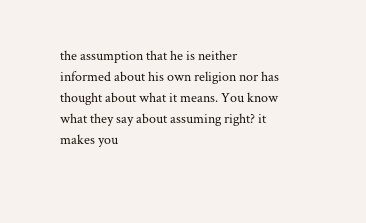the assumption that he is neither informed about his own religion nor has thought about what it means. You know what they say about assuming right? it makes you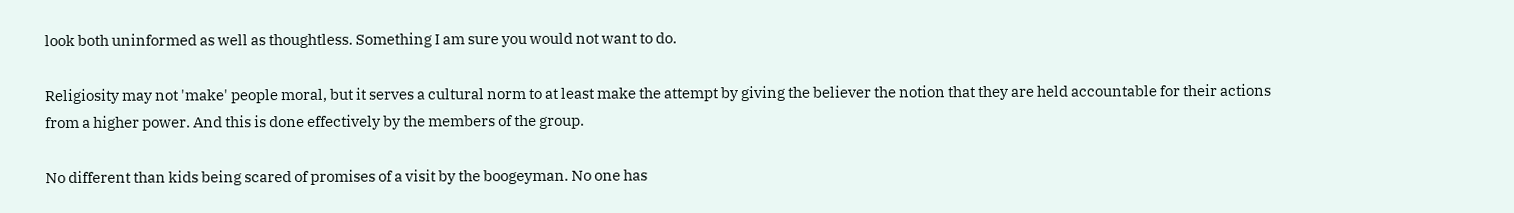look both uninformed as well as thoughtless. Something I am sure you would not want to do.

Religiosity may not 'make' people moral, but it serves a cultural norm to at least make the attempt by giving the believer the notion that they are held accountable for their actions from a higher power. And this is done effectively by the members of the group.

No different than kids being scared of promises of a visit by the boogeyman. No one has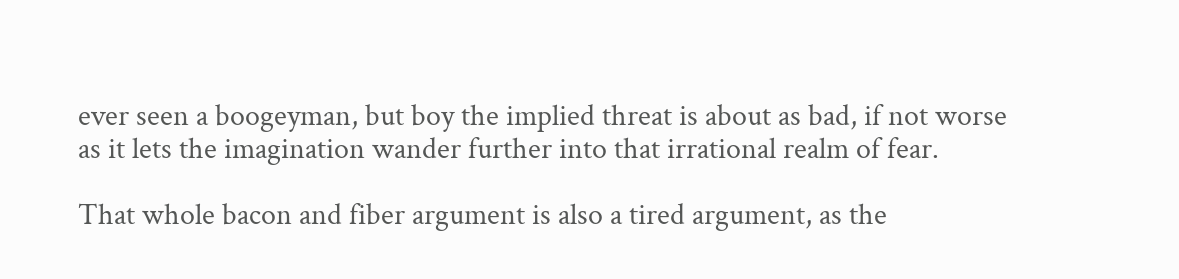ever seen a boogeyman, but boy the implied threat is about as bad, if not worse as it lets the imagination wander further into that irrational realm of fear.

That whole bacon and fiber argument is also a tired argument, as the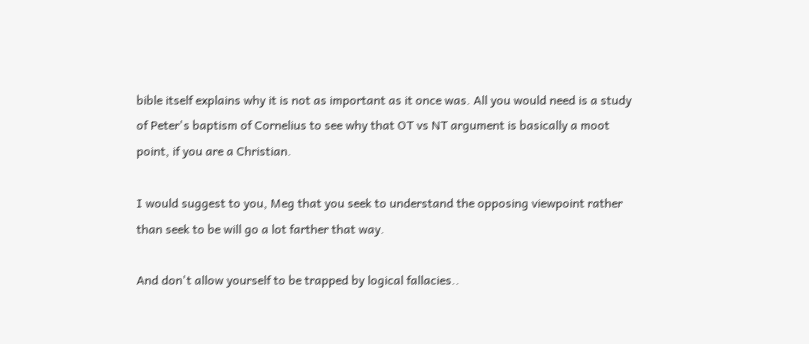bible itself explains why it is not as important as it once was. All you would need is a study of Peter's baptism of Cornelius to see why that OT vs NT argument is basically a moot point, if you are a Christian.

I would suggest to you, Meg that you seek to understand the opposing viewpoint rather than seek to be will go a lot farther that way.

And don't allow yourself to be trapped by logical fallacies..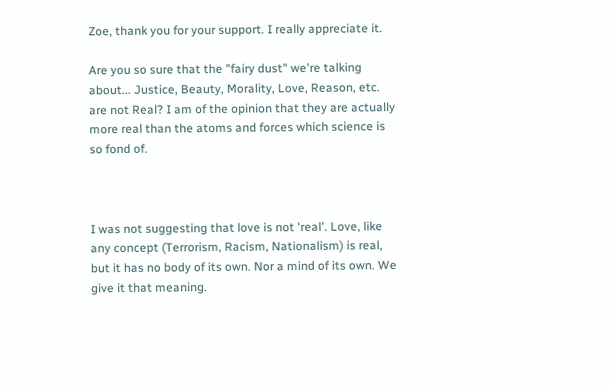Zoe, thank you for your support. I really appreciate it.

Are you so sure that the "fairy dust" we're talking about... Justice, Beauty, Morality, Love, Reason, etc. are not Real? I am of the opinion that they are actually more real than the atoms and forces which science is so fond of.



I was not suggesting that love is not 'real'. Love, like any concept (Terrorism, Racism, Nationalism) is real, but it has no body of its own. Nor a mind of its own. We give it that meaning.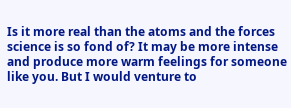Is it more real than the atoms and the forces science is so fond of? It may be more intense and produce more warm feelings for someone like you. But I would venture to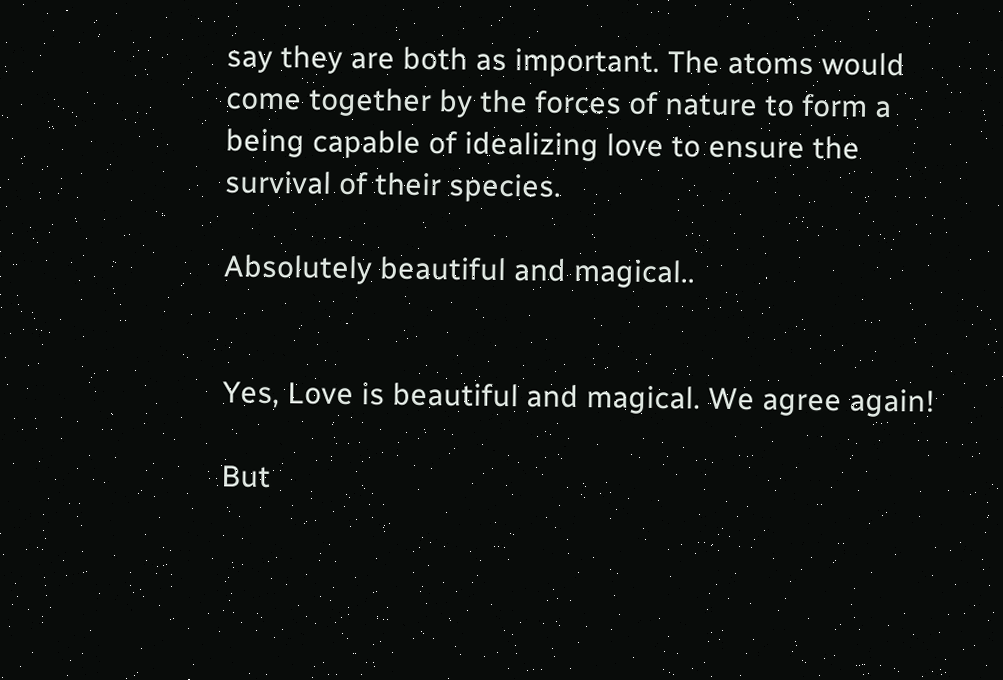say they are both as important. The atoms would come together by the forces of nature to form a being capable of idealizing love to ensure the survival of their species.

Absolutely beautiful and magical..


Yes, Love is beautiful and magical. We agree again!

But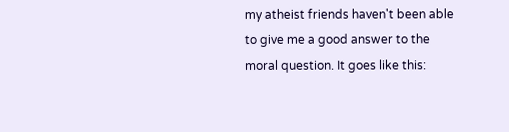my atheist friends haven't been able to give me a good answer to the moral question. It goes like this: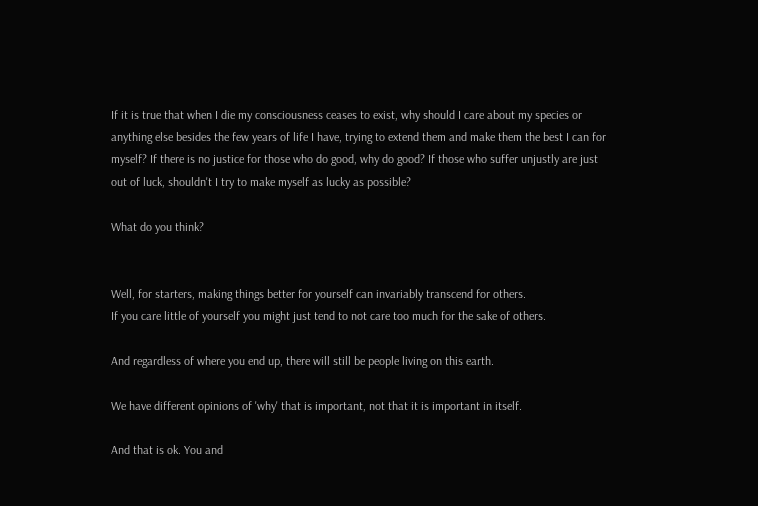If it is true that when I die my consciousness ceases to exist, why should I care about my species or anything else besides the few years of life I have, trying to extend them and make them the best I can for myself? If there is no justice for those who do good, why do good? If those who suffer unjustly are just out of luck, shouldn't I try to make myself as lucky as possible?

What do you think?


Well, for starters, making things better for yourself can invariably transcend for others.
If you care little of yourself you might just tend to not care too much for the sake of others.

And regardless of where you end up, there will still be people living on this earth.

We have different opinions of 'why' that is important, not that it is important in itself.

And that is ok. You and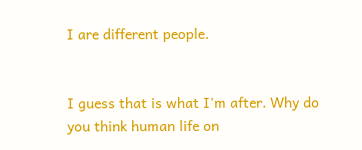I are different people.


I guess that is what I'm after. Why do you think human life on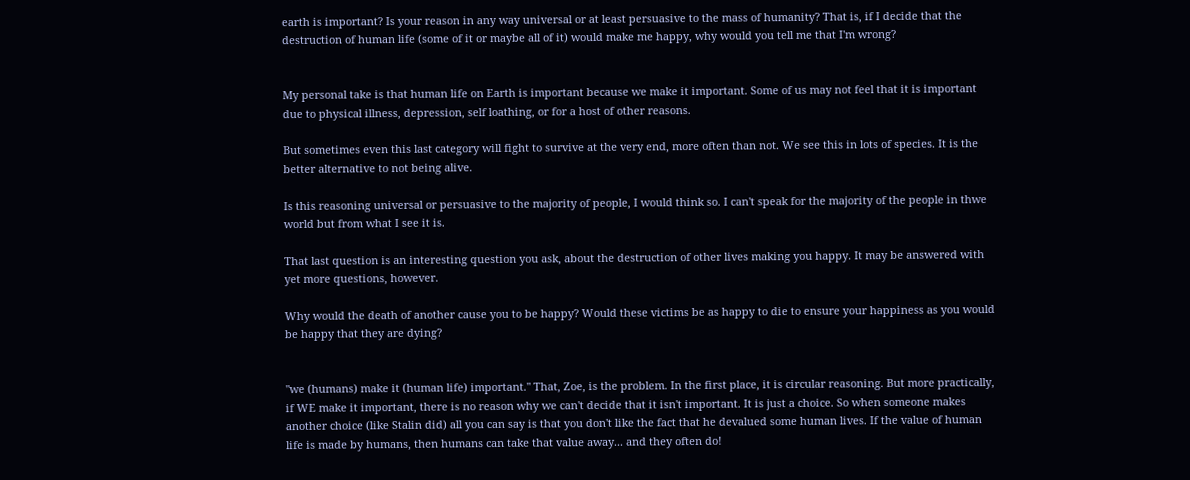earth is important? Is your reason in any way universal or at least persuasive to the mass of humanity? That is, if I decide that the destruction of human life (some of it or maybe all of it) would make me happy, why would you tell me that I'm wrong?


My personal take is that human life on Earth is important because we make it important. Some of us may not feel that it is important due to physical illness, depression, self loathing, or for a host of other reasons.

But sometimes even this last category will fight to survive at the very end, more often than not. We see this in lots of species. It is the better alternative to not being alive.

Is this reasoning universal or persuasive to the majority of people, I would think so. I can't speak for the majority of the people in thwe world but from what I see it is.

That last question is an interesting question you ask, about the destruction of other lives making you happy. It may be answered with yet more questions, however.

Why would the death of another cause you to be happy? Would these victims be as happy to die to ensure your happiness as you would be happy that they are dying?


"we (humans) make it (human life) important." That, Zoe, is the problem. In the first place, it is circular reasoning. But more practically, if WE make it important, there is no reason why we can't decide that it isn't important. It is just a choice. So when someone makes another choice (like Stalin did) all you can say is that you don't like the fact that he devalued some human lives. If the value of human life is made by humans, then humans can take that value away... and they often do!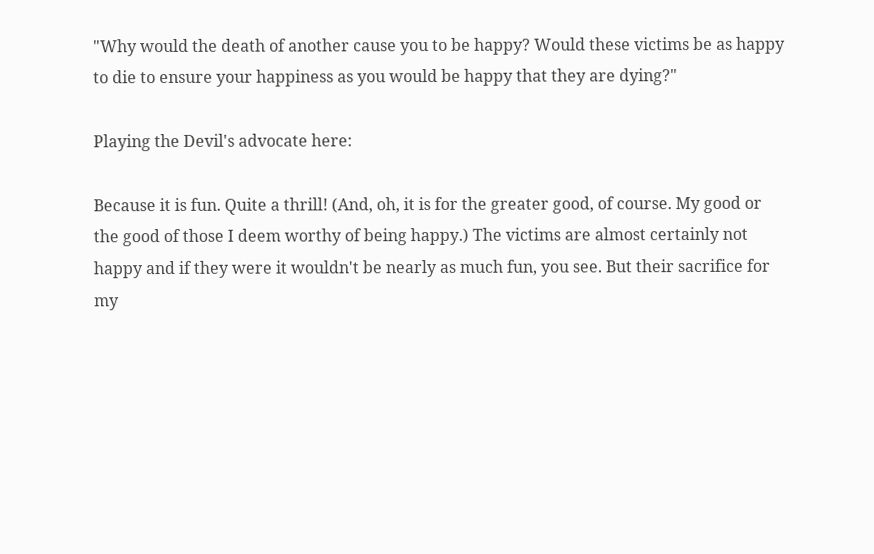"Why would the death of another cause you to be happy? Would these victims be as happy to die to ensure your happiness as you would be happy that they are dying?"

Playing the Devil's advocate here:

Because it is fun. Quite a thrill! (And, oh, it is for the greater good, of course. My good or the good of those I deem worthy of being happy.) The victims are almost certainly not happy and if they were it wouldn't be nearly as much fun, you see. But their sacrifice for my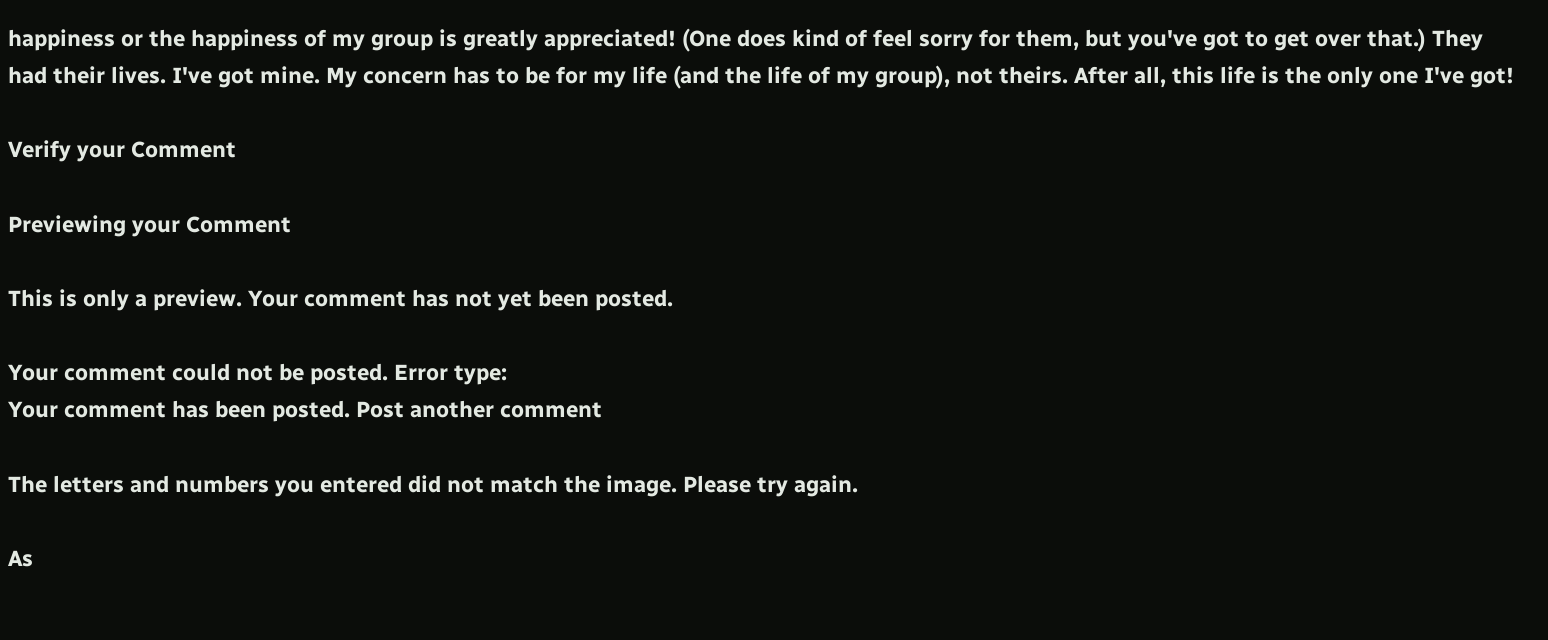happiness or the happiness of my group is greatly appreciated! (One does kind of feel sorry for them, but you've got to get over that.) They had their lives. I've got mine. My concern has to be for my life (and the life of my group), not theirs. After all, this life is the only one I've got!

Verify your Comment

Previewing your Comment

This is only a preview. Your comment has not yet been posted.

Your comment could not be posted. Error type:
Your comment has been posted. Post another comment

The letters and numbers you entered did not match the image. Please try again.

As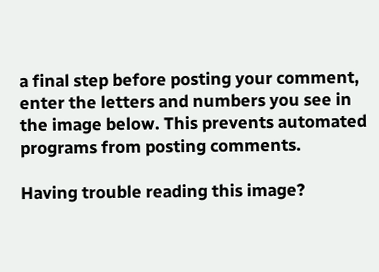a final step before posting your comment, enter the letters and numbers you see in the image below. This prevents automated programs from posting comments.

Having trouble reading this image?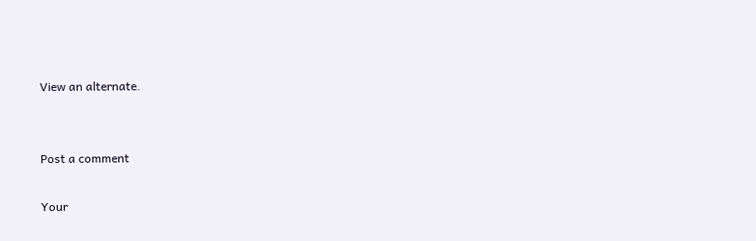View an alternate.


Post a comment

Your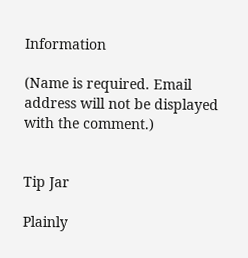Information

(Name is required. Email address will not be displayed with the comment.)


Tip Jar

Plainly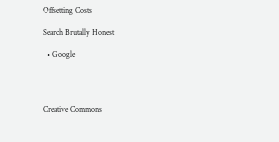Offsetting Costs

Search Brutally Honest

  • Google




Creative Commons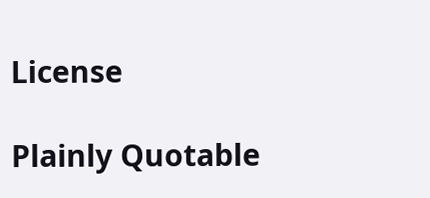License

Plainly Quotable